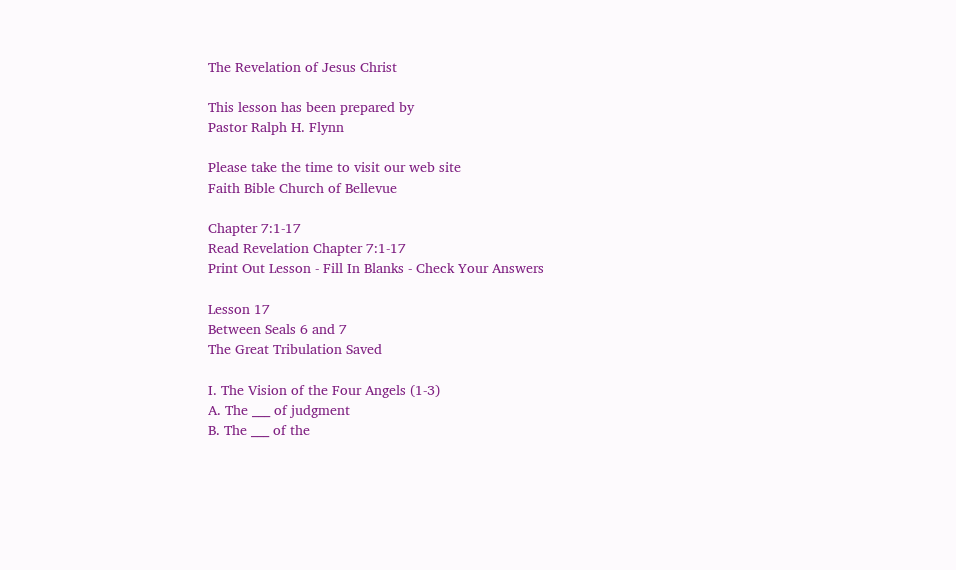The Revelation of Jesus Christ

This lesson has been prepared by
Pastor Ralph H. Flynn

Please take the time to visit our web site
Faith Bible Church of Bellevue

Chapter 7:1-17
Read Revelation Chapter 7:1-17
Print Out Lesson - Fill In Blanks - Check Your Answers

Lesson 17
Between Seals 6 and 7
The Great Tribulation Saved

I. The Vision of the Four Angels (1-3)
A. The ___ of judgment
B. The ___ of the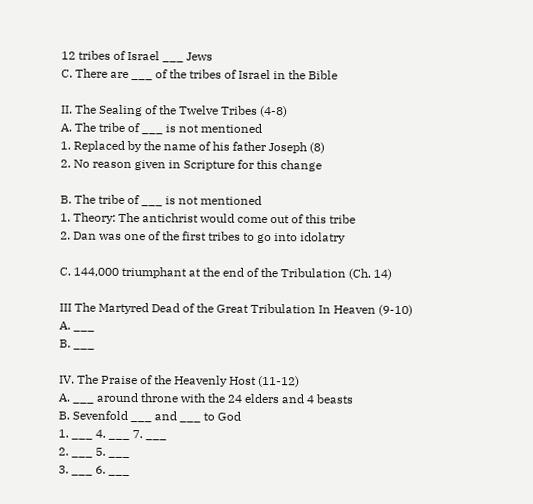12 tribes of Israel ___ Jews
C. There are ___ of the tribes of Israel in the Bible

II. The Sealing of the Twelve Tribes (4-8)
A. The tribe of ___ is not mentioned
1. Replaced by the name of his father Joseph (8)
2. No reason given in Scripture for this change

B. The tribe of ___ is not mentioned
1. Theory: The antichrist would come out of this tribe
2. Dan was one of the first tribes to go into idolatry

C. 144,000 triumphant at the end of the Tribulation (Ch. 14)

III The Martyred Dead of the Great Tribulation In Heaven (9-10)
A. ___
B. ___

IV. The Praise of the Heavenly Host (11-12)
A. ___ around throne with the 24 elders and 4 beasts
B. Sevenfold ___ and ___ to God
1. ___ 4. ___ 7. ___
2. ___ 5. ___
3. ___ 6. ___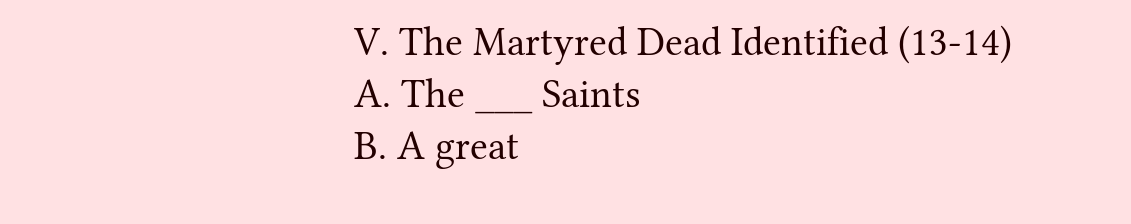V. The Martyred Dead Identified (13-14)
A. The ___ Saints
B. A great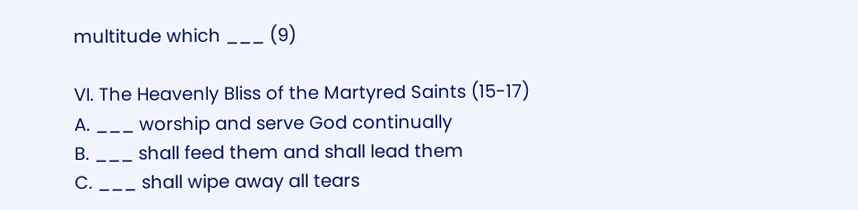multitude which ___ (9)

VI. The Heavenly Bliss of the Martyred Saints (15-17)
A. ___ worship and serve God continually
B. ___ shall feed them and shall lead them
C. ___ shall wipe away all tears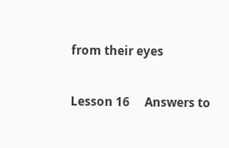from their eyes

Lesson 16     Answers to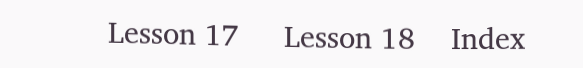Lesson 17     Lesson 18    Index